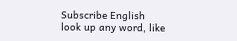Subscribe English
look up any word, like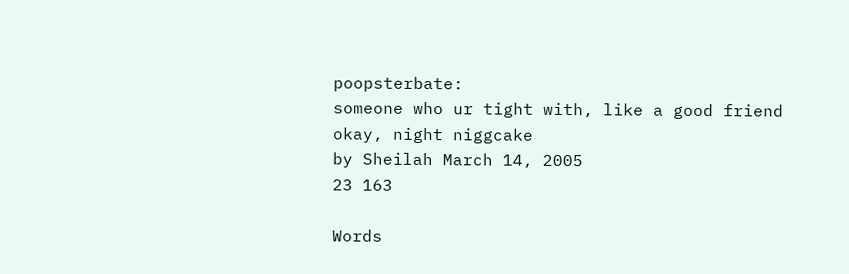poopsterbate:
someone who ur tight with, like a good friend
okay, night niggcake
by Sheilah March 14, 2005
23 163

Words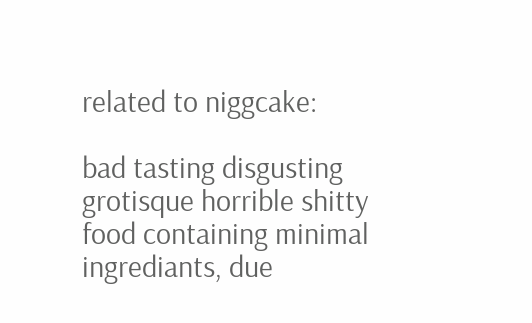related to niggcake:

bad tasting disgusting grotisque horrible shitty
food containing minimal ingrediants, due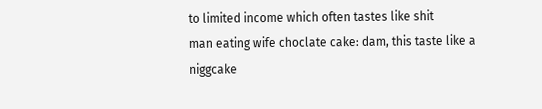to limited income which often tastes like shit
man eating wife choclate cake: dam, this taste like a niggcake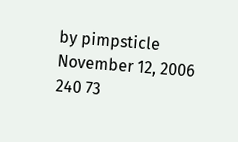by pimpsticle November 12, 2006
240 73